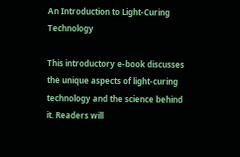An Introduction to Light-Curing Technology

This introductory e-book discusses the unique aspects of light-curing technology and the science behind it. Readers will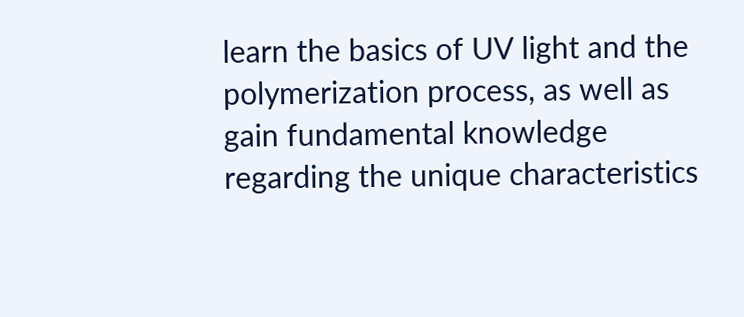learn the basics of UV light and the polymerization process, as well as gain fundamental knowledge regarding the unique characteristics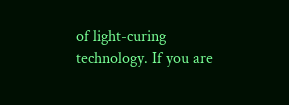of light-curing technology. If you are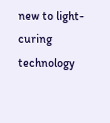new to light-curing technology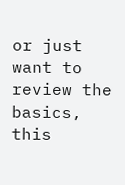or just want to review the basics, this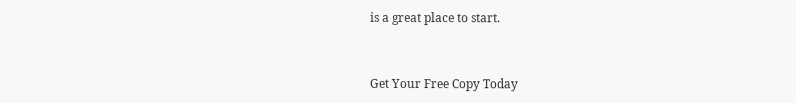is a great place to start.


Get Your Free Copy Today